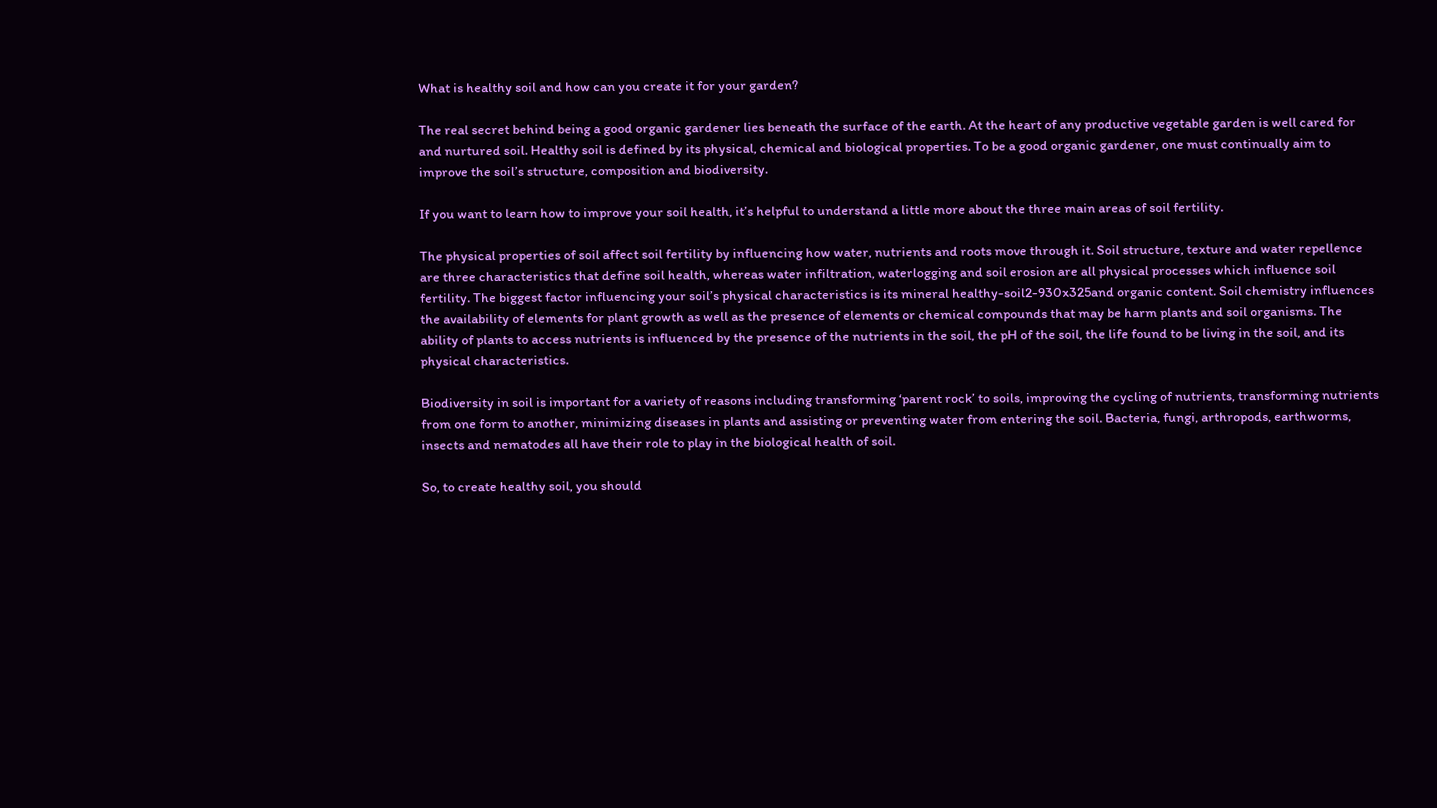What is healthy soil and how can you create it for your garden?

The real secret behind being a good organic gardener lies beneath the surface of the earth. At the heart of any productive vegetable garden is well cared for and nurtured soil. Healthy soil is defined by its physical, chemical and biological properties. To be a good organic gardener, one must continually aim to improve the soil’s structure, composition and biodiversity.

If you want to learn how to improve your soil health, it’s helpful to understand a little more about the three main areas of soil fertility.

The physical properties of soil affect soil fertility by influencing how water, nutrients and roots move through it. Soil structure, texture and water repellence are three characteristics that define soil health, whereas water infiltration, waterlogging and soil erosion are all physical processes which influence soil fertility. The biggest factor influencing your soil’s physical characteristics is its mineral healthy-soil2-930x325and organic content. Soil chemistry influences the availability of elements for plant growth as well as the presence of elements or chemical compounds that may be harm plants and soil organisms. The ability of plants to access nutrients is influenced by the presence of the nutrients in the soil, the pH of the soil, the life found to be living in the soil, and its physical characteristics.

Biodiversity in soil is important for a variety of reasons including transforming ‘parent rock’ to soils, improving the cycling of nutrients, transforming nutrients from one form to another, minimizing diseases in plants and assisting or preventing water from entering the soil. Bacteria, fungi, arthropods, earthworms, insects and nematodes all have their role to play in the biological health of soil.

So, to create healthy soil, you should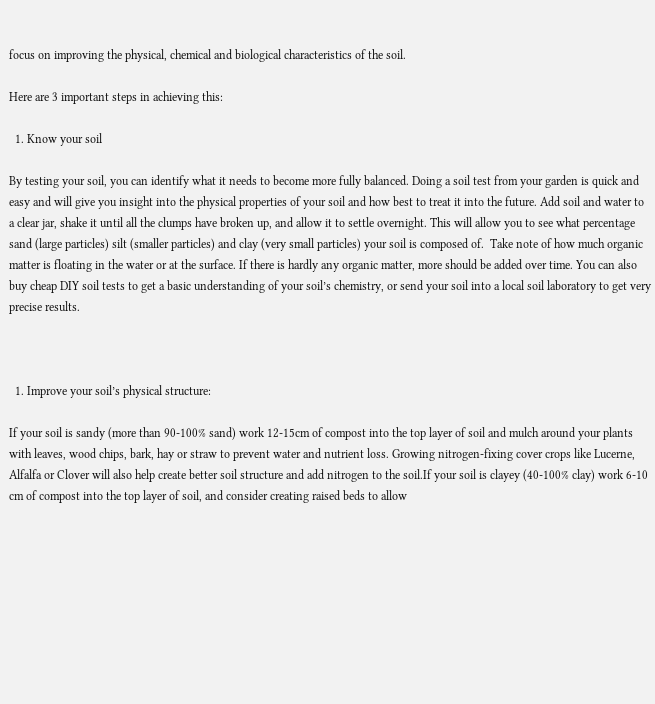focus on improving the physical, chemical and biological characteristics of the soil.

Here are 3 important steps in achieving this:

  1. Know your soil

By testing your soil, you can identify what it needs to become more fully balanced. Doing a soil test from your garden is quick and easy and will give you insight into the physical properties of your soil and how best to treat it into the future. Add soil and water to a clear jar, shake it until all the clumps have broken up, and allow it to settle overnight. This will allow you to see what percentage sand (large particles) silt (smaller particles) and clay (very small particles) your soil is composed of.  Take note of how much organic matter is floating in the water or at the surface. If there is hardly any organic matter, more should be added over time. You can also buy cheap DIY soil tests to get a basic understanding of your soil’s chemistry, or send your soil into a local soil laboratory to get very precise results.



  1. Improve your soil’s physical structure:

If your soil is sandy (more than 90-100% sand) work 12-15cm of compost into the top layer of soil and mulch around your plants with leaves, wood chips, bark, hay or straw to prevent water and nutrient loss. Growing nitrogen-fixing cover crops like Lucerne, Alfalfa or Clover will also help create better soil structure and add nitrogen to the soil.If your soil is clayey (40-100% clay) work 6-10 cm of compost into the top layer of soil, and consider creating raised beds to allow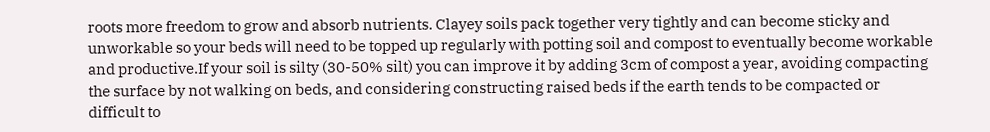roots more freedom to grow and absorb nutrients. Clayey soils pack together very tightly and can become sticky and unworkable so your beds will need to be topped up regularly with potting soil and compost to eventually become workable and productive.If your soil is silty (30-50% silt) you can improve it by adding 3cm of compost a year, avoiding compacting the surface by not walking on beds, and considering constructing raised beds if the earth tends to be compacted or difficult to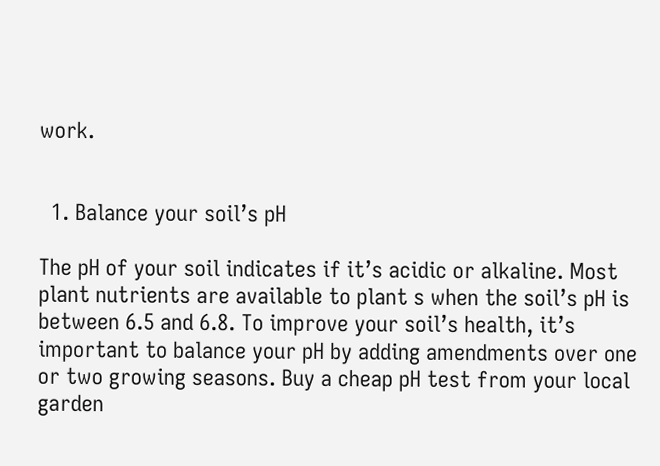work.


  1. Balance your soil’s pH

The pH of your soil indicates if it’s acidic or alkaline. Most plant nutrients are available to plant s when the soil’s pH is between 6.5 and 6.8. To improve your soil’s health, it’s important to balance your pH by adding amendments over one or two growing seasons. Buy a cheap pH test from your local garden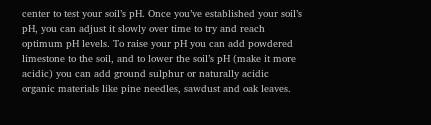center to test your soil’s pH. Once you’ve established your soil’s pH, you can adjust it slowly over time to try and reach optimum pH levels. To raise your pH you can add powdered limestone to the soil, and to lower the soil’s pH (make it more acidic) you can add ground sulphur or naturally acidic organic materials like pine needles, sawdust and oak leaves.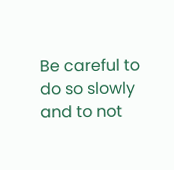Be careful to do so slowly and to not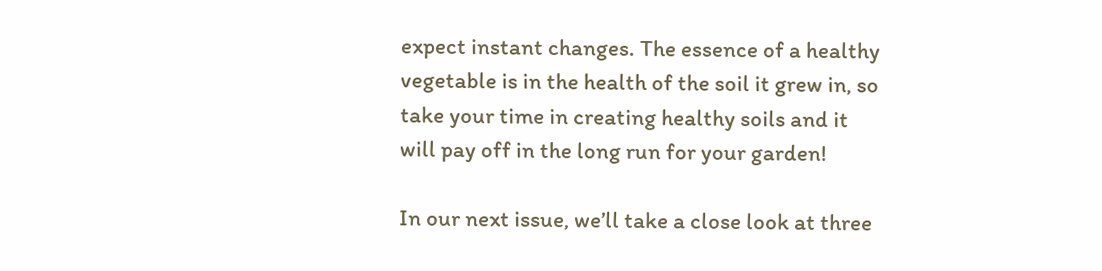expect instant changes. The essence of a healthy vegetable is in the health of the soil it grew in, so take your time in creating healthy soils and it will pay off in the long run for your garden!

In our next issue, we’ll take a close look at three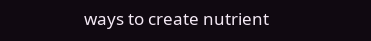ways to create nutrient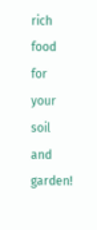rich food for your soil and garden!